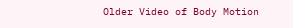Older Video of Body Motion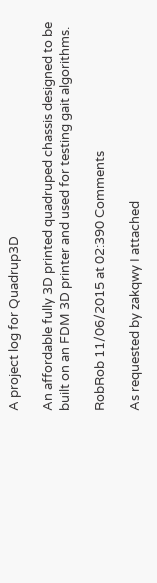A project log for Quadrup3D

An affordable fully 3D printed quadruped chassis designed to be built on an FDM 3D printer and used for testing gait algorithms.

RobRob 11/06/2015 at 02:390 Comments

As requested by zakqwy I attached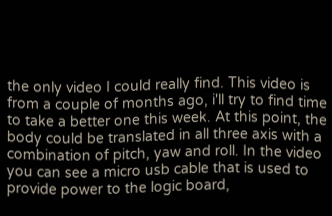the only video I could really find. This video is from a couple of months ago, i'll try to find time to take a better one this week. At this point, the body could be translated in all three axis with a combination of pitch, yaw and roll. In the video you can see a micro usb cable that is used to provide power to the logic board,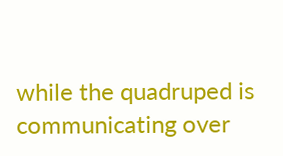while the quadruped is communicating over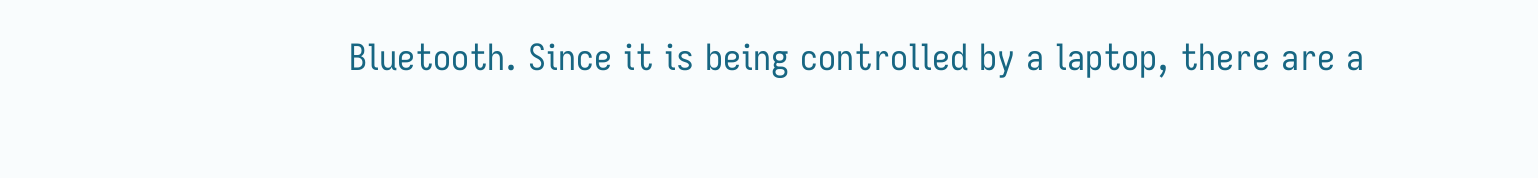Bluetooth. Since it is being controlled by a laptop, there are a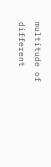multitude of different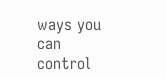ways you can control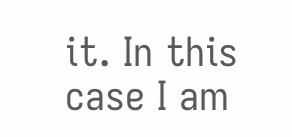it. In this case I am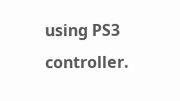using PS3 controller.